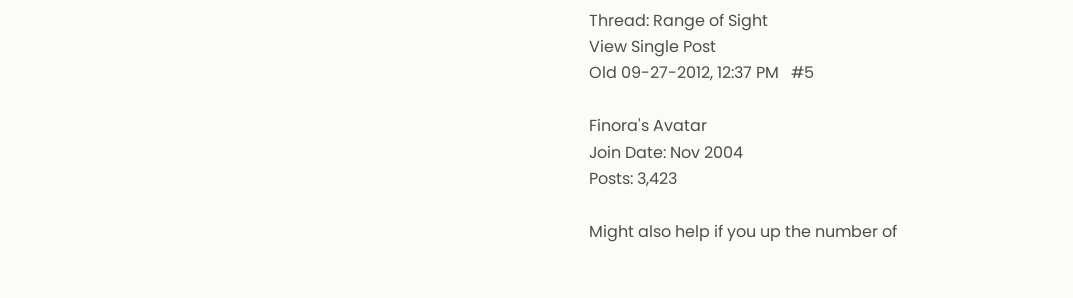Thread: Range of Sight
View Single Post
Old 09-27-2012, 12:37 PM   #5

Finora's Avatar
Join Date: Nov 2004
Posts: 3,423

Might also help if you up the number of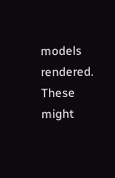models rendered. These might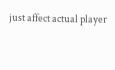just affect actual player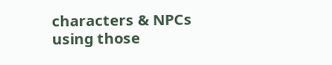characters & NPCs using those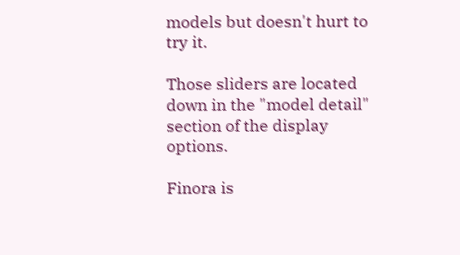models but doesn't hurt to try it.

Those sliders are located down in the "model detail" section of the display options.

Finora is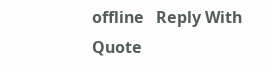offline   Reply With Quote